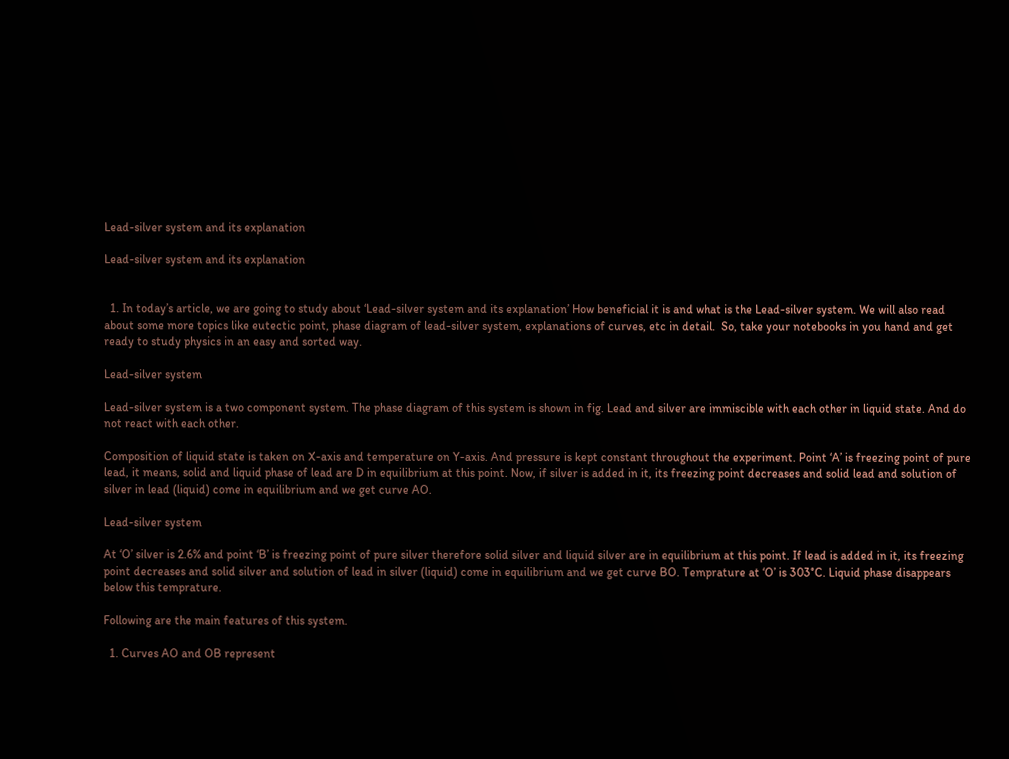Lead-silver system and its explanation

Lead-silver system and its explanation


  1. In today’s article, we are going to study about ‘Lead-silver system and its explanation’ How beneficial it is and what is the Lead-silver system. We will also read about some more topics like eutectic point, phase diagram of lead-silver system, explanations of curves, etc in detail.  So, take your notebooks in you hand and get ready to study physics in an easy and sorted way.

Lead-silver system

Lead-silver system is a two component system. The phase diagram of this system is shown in fig. Lead and silver are immiscible with each other in liquid state. And do not react with each other.

Composition of liquid state is taken on X-axis and temperature on Y-axis. And pressure is kept constant throughout the experiment. Point ‘A’ is freezing point of pure lead, it means, solid and liquid phase of lead are D in equilibrium at this point. Now, if silver is added in it, its freezing point decreases and solid lead and solution of silver in lead (liquid) come in equilibrium and we get curve AO.

Lead-silver system

At ‘O’ silver is 2.6% and point ‘B’ is freezing point of pure silver therefore solid silver and liquid silver are in equilibrium at this point. If lead is added in it, its freezing point decreases and solid silver and solution of lead in silver (liquid) come in equilibrium and we get curve BO. Temprature at ‘O’ is 303°C. Liquid phase disappears below this temprature.

Following are the main features of this system.

  1. Curves AO and OB represent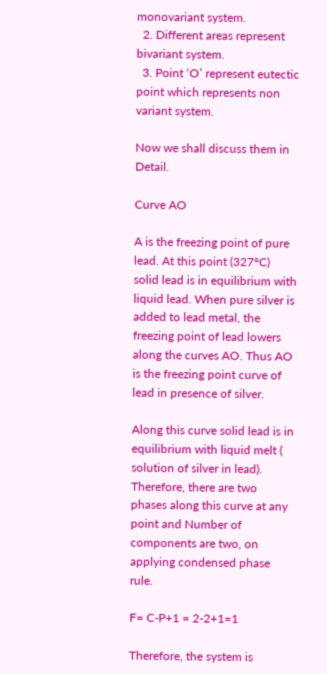monovariant system.
  2. Different areas represent bivariant system.
  3. Point ‘O’ represent eutectic point which represents non variant system.

Now we shall discuss them in Detail.

Curve AO

A is the freezing point of pure lead. At this point (327°C) solid lead is in equilibrium with liquid lead. When pure silver is added to lead metal, the freezing point of lead lowers along the curves AO. Thus AO is the freezing point curve of lead in presence of silver.

Along this curve solid lead is in equilibrium with liquid melt ( solution of silver in lead). Therefore, there are two phases along this curve at any point and Number of components are two, on applying condensed phase rule.

F= C-P+1 = 2-2+1=1

Therefore, the system is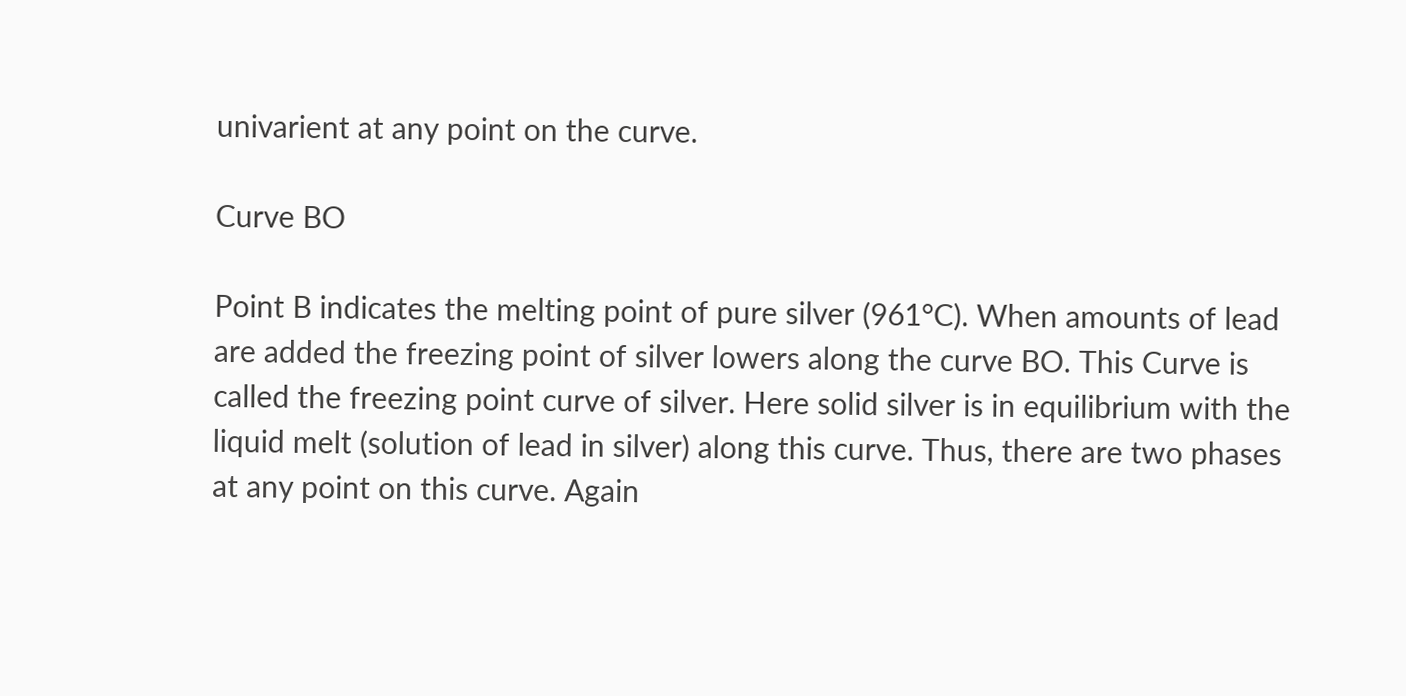univarient at any point on the curve.

Curve BO

Point B indicates the melting point of pure silver (961°C). When amounts of lead are added the freezing point of silver lowers along the curve BO. This Curve is called the freezing point curve of silver. Here solid silver is in equilibrium with the liquid melt (solution of lead in silver) along this curve. Thus, there are two phases at any point on this curve. Again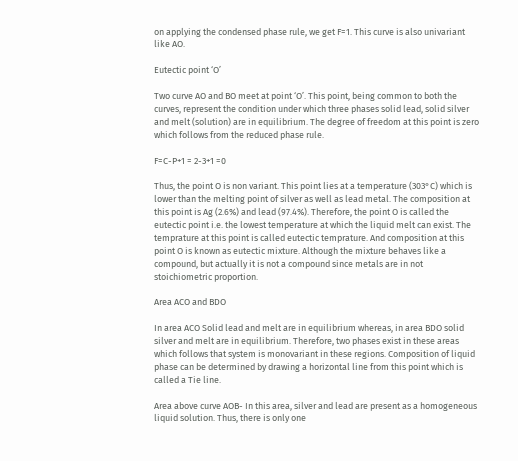on applying the condensed phase rule, we get F=1. This curve is also univariant like AO.

Eutectic point ‘O’

Two curve AO and BO meet at point ‘O’. This point, being common to both the curves, represent the condition under which three phases solid lead, solid silver and melt (solution) are in equilibrium. The degree of freedom at this point is zero which follows from the reduced phase rule.

F=C-P+1 = 2-3+1 =0

Thus, the point O is non variant. This point lies at a temperature (303°C) which is lower than the melting point of silver as well as lead metal. The composition at this point is Ag (2.6%) and lead (97.4%). Therefore, the point O is called the eutectic point i.e. the lowest temperature at which the liquid melt can exist. The temprature at this point is called eutectic temprature. And composition at this point O is known as eutectic mixture. Although the mixture behaves like a compound, but actually it is not a compound since metals are in not stoichiometric proportion.

Area ACO and BDO

In area ACO Solid lead and melt are in equilibrium whereas, in area BDO solid silver and melt are in equilibrium. Therefore, two phases exist in these areas which follows that system is monovariant in these regions. Composition of liquid phase can be determined by drawing a horizontal line from this point which is called a Tie line.

Area above curve AOB- In this area, silver and lead are present as a homogeneous liquid solution. Thus, there is only one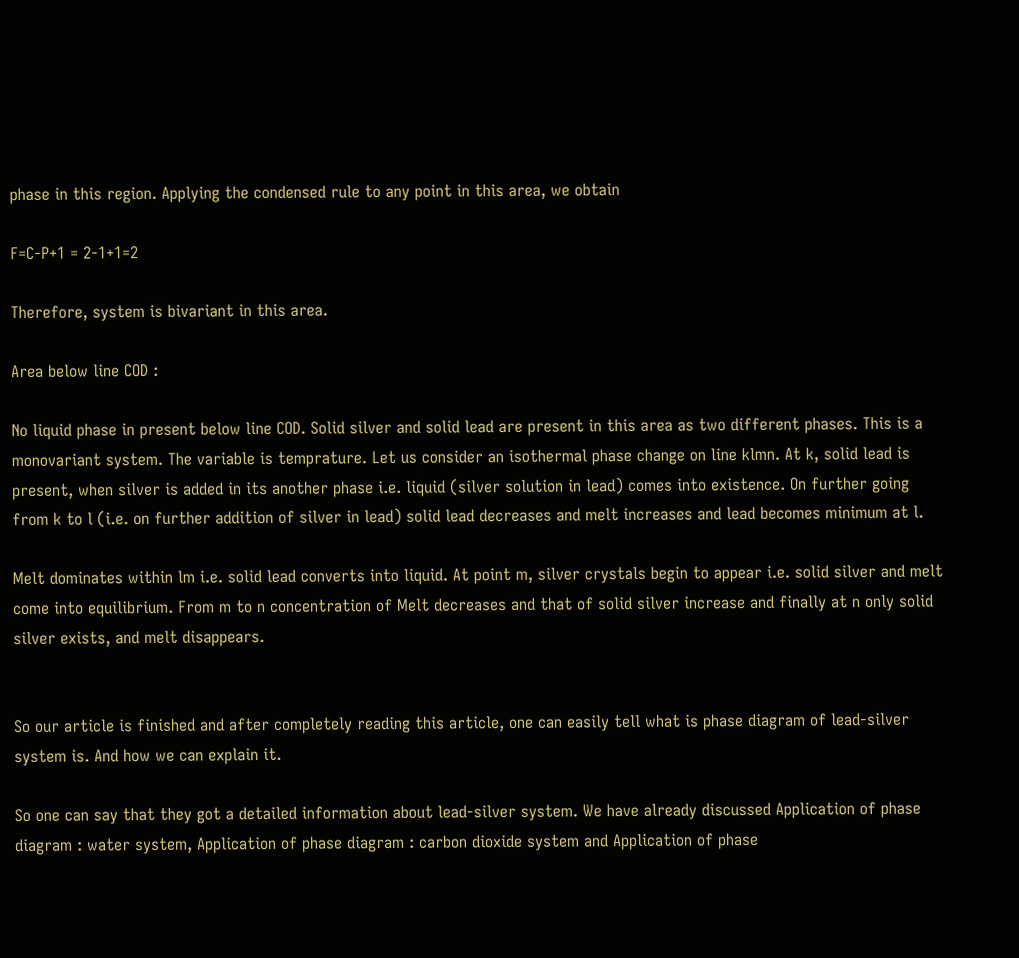phase in this region. Applying the condensed rule to any point in this area, we obtain

F=C-P+1 = 2-1+1=2

Therefore, system is bivariant in this area.

Area below line COD :

No liquid phase in present below line COD. Solid silver and solid lead are present in this area as two different phases. This is a monovariant system. The variable is temprature. Let us consider an isothermal phase change on line klmn. At k, solid lead is present, when silver is added in its another phase i.e. liquid (silver solution in lead) comes into existence. On further going from k to l (i.e. on further addition of silver in lead) solid lead decreases and melt increases and lead becomes minimum at l.

Melt dominates within lm i.e. solid lead converts into liquid. At point m, silver crystals begin to appear i.e. solid silver and melt come into equilibrium. From m to n concentration of Melt decreases and that of solid silver increase and finally at n only solid silver exists, and melt disappears.


So our article is finished and after completely reading this article, one can easily tell what is phase diagram of lead-silver system is. And how we can explain it.

So one can say that they got a detailed information about lead-silver system. We have already discussed Application of phase diagram : water system, Application of phase diagram : carbon dioxide system and Application of phase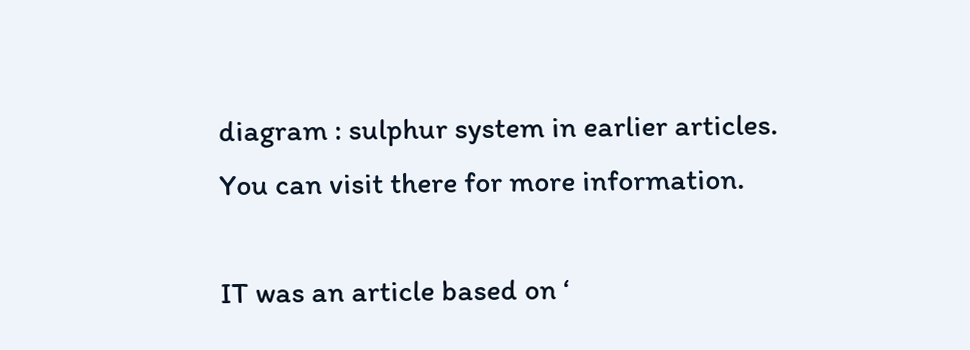diagram : sulphur system in earlier articles. You can visit there for more information.

IT was an article based on ‘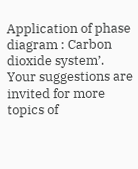Application of phase diagram : Carbon dioxide system’. Your suggestions are invited for more topics of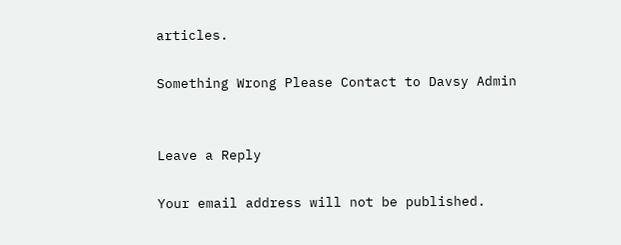articles.

Something Wrong Please Contact to Davsy Admin


Leave a Reply

Your email address will not be published.